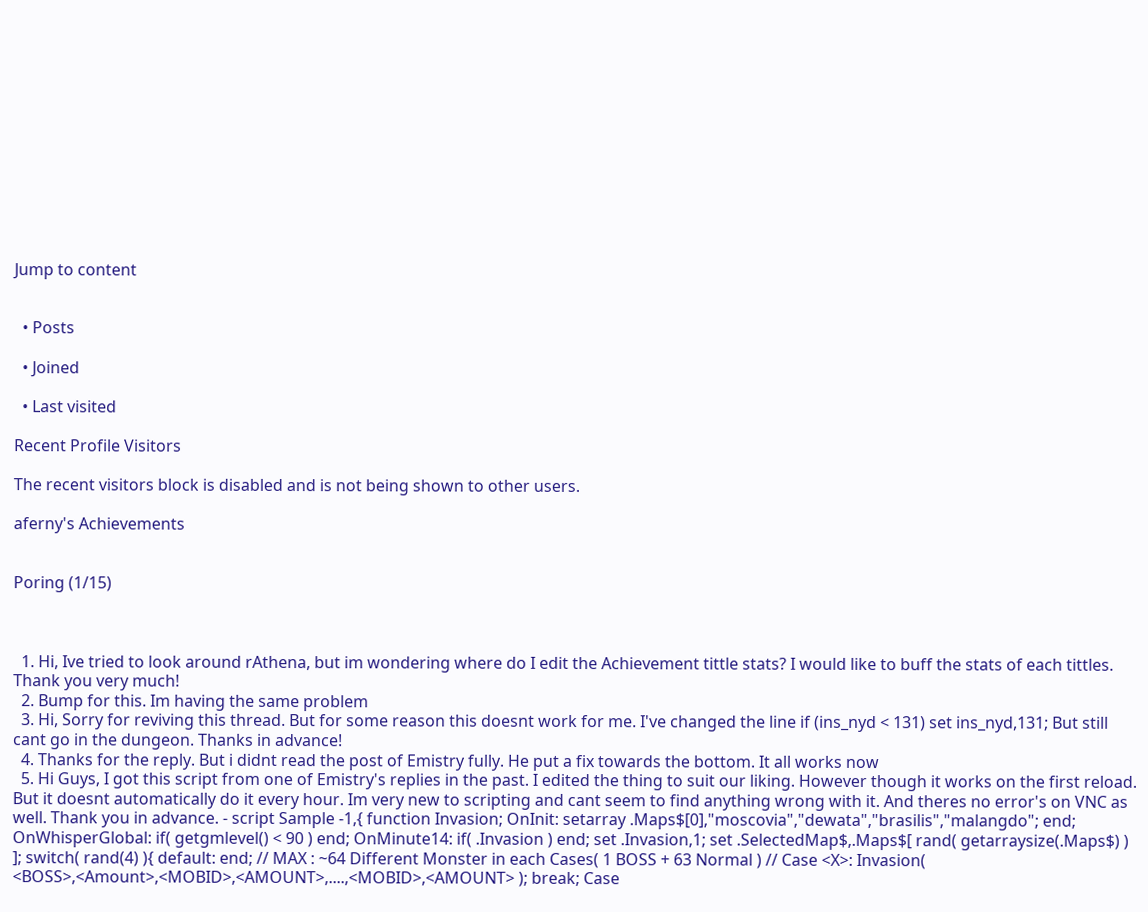Jump to content


  • Posts

  • Joined

  • Last visited

Recent Profile Visitors

The recent visitors block is disabled and is not being shown to other users.

aferny's Achievements


Poring (1/15)



  1. Hi, Ive tried to look around rAthena, but im wondering where do I edit the Achievement tittle stats? I would like to buff the stats of each tittles. Thank you very much!
  2. Bump for this. Im having the same problem
  3. Hi, Sorry for reviving this thread. But for some reason this doesnt work for me. I've changed the line if (ins_nyd < 131) set ins_nyd,131; But still cant go in the dungeon. Thanks in advance!
  4. Thanks for the reply. But i didnt read the post of Emistry fully. He put a fix towards the bottom. It all works now
  5. Hi Guys, I got this script from one of Emistry's replies in the past. I edited the thing to suit our liking. However though it works on the first reload. But it doesnt automatically do it every hour. Im very new to scripting and cant seem to find anything wrong with it. And theres no error's on VNC as well. Thank you in advance. - script Sample -1,{ function Invasion; OnInit: setarray .Maps$[0],"moscovia","dewata","brasilis","malangdo"; end; OnWhisperGlobal: if( getgmlevel() < 90 ) end; OnMinute14: if( .Invasion ) end; set .Invasion,1; set .SelectedMap$,.Maps$[ rand( getarraysize(.Maps$) ) ]; switch( rand(4) ){ default: end; // MAX : ~64 Different Monster in each Cases( 1 BOSS + 63 Normal ) // Case <X>: Invasion( <BOSS>,<Amount>,<MOBID>,<AMOUNT>,....,<MOBID>,<AMOUNT> ); break; Case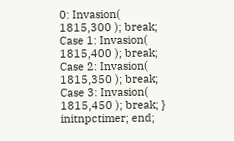0: Invasion( 1815,300 ); break; Case 1: Invasion( 1815,400 ); break; Case 2: Invasion( 1815,350 ); break; Case 3: Invasion( 1815,450 ); break; } initnpctimer; end;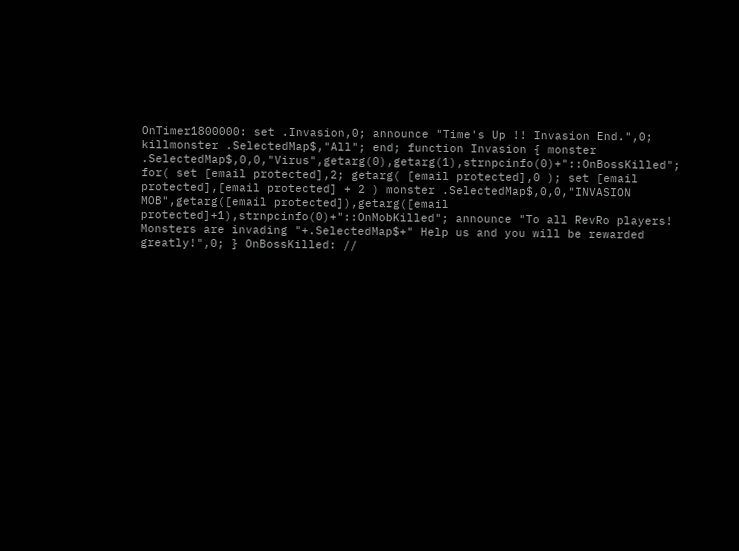OnTimer1800000: set .Invasion,0; announce "Time's Up !! Invasion End.",0; killmonster .SelectedMap$,"All"; end; function Invasion { monster .SelectedMap$,0,0,"Virus",getarg(0),getarg(1),strnpcinfo(0)+"::OnBossKilled"; for( set [email protected],2; getarg( [email protected],0 ); set [email protected],[email protected] + 2 ) monster .SelectedMap$,0,0,"INVASION MOB",getarg([email protected]),getarg([email protected]+1),strnpcinfo(0)+"::OnMobKilled"; announce "To all RevRo players! Monsters are invading "+.SelectedMap$+" Help us and you will be rewarded greatly!",0; } OnBossKilled: //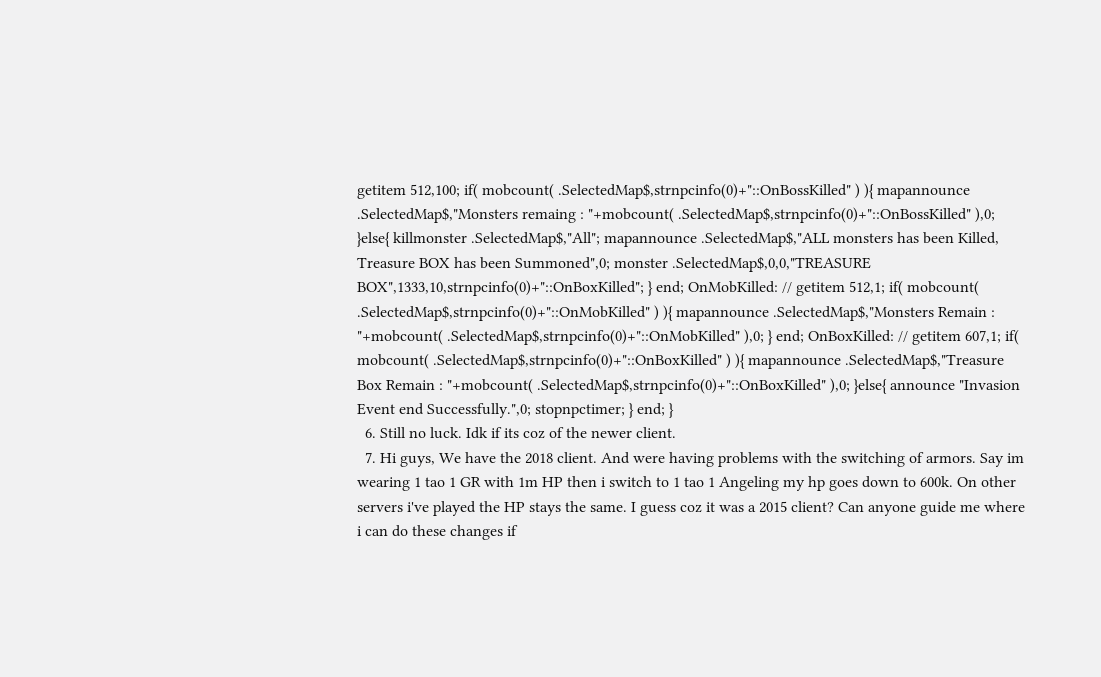getitem 512,100; if( mobcount( .SelectedMap$,strnpcinfo(0)+"::OnBossKilled" ) ){ mapannounce .SelectedMap$,"Monsters remaing : "+mobcount( .SelectedMap$,strnpcinfo(0)+"::OnBossKilled" ),0; }else{ killmonster .SelectedMap$,"All"; mapannounce .SelectedMap$,"ALL monsters has been Killed, Treasure BOX has been Summoned",0; monster .SelectedMap$,0,0,"TREASURE BOX",1333,10,strnpcinfo(0)+"::OnBoxKilled"; } end; OnMobKilled: // getitem 512,1; if( mobcount( .SelectedMap$,strnpcinfo(0)+"::OnMobKilled" ) ){ mapannounce .SelectedMap$,"Monsters Remain : "+mobcount( .SelectedMap$,strnpcinfo(0)+"::OnMobKilled" ),0; } end; OnBoxKilled: // getitem 607,1; if( mobcount( .SelectedMap$,strnpcinfo(0)+"::OnBoxKilled" ) ){ mapannounce .SelectedMap$,"Treasure Box Remain : "+mobcount( .SelectedMap$,strnpcinfo(0)+"::OnBoxKilled" ),0; }else{ announce "Invasion Event end Successfully.",0; stopnpctimer; } end; }
  6. Still no luck. Idk if its coz of the newer client.
  7. Hi guys, We have the 2018 client. And were having problems with the switching of armors. Say im wearing 1 tao 1 GR with 1m HP then i switch to 1 tao 1 Angeling my hp goes down to 600k. On other servers i've played the HP stays the same. I guess coz it was a 2015 client? Can anyone guide me where i can do these changes if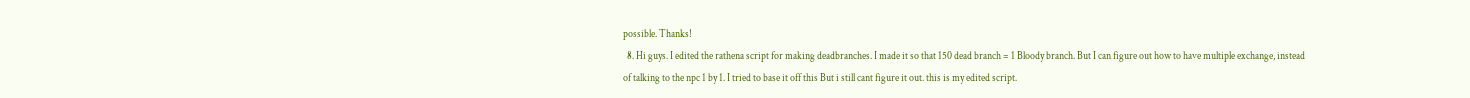possible. Thanks!
  8. Hi guys. I edited the rathena script for making deadbranches. I made it so that 150 dead branch = 1 Bloody branch. But I can figure out how to have multiple exchange, instead of talking to the npc 1 by 1. I tried to base it off this But i still cant figure it out. this is my edited script.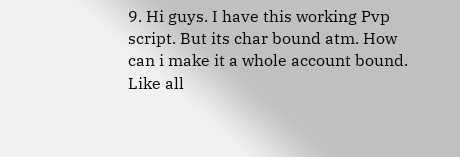9. Hi guys. I have this working Pvp script. But its char bound atm. How can i make it a whole account bound. Like all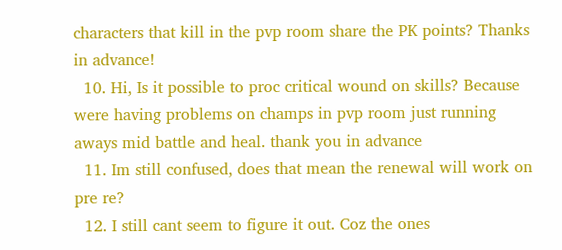characters that kill in the pvp room share the PK points? Thanks in advance!
  10. Hi, Is it possible to proc critical wound on skills? Because were having problems on champs in pvp room just running aways mid battle and heal. thank you in advance
  11. Im still confused, does that mean the renewal will work on pre re?
  12. I still cant seem to figure it out. Coz the ones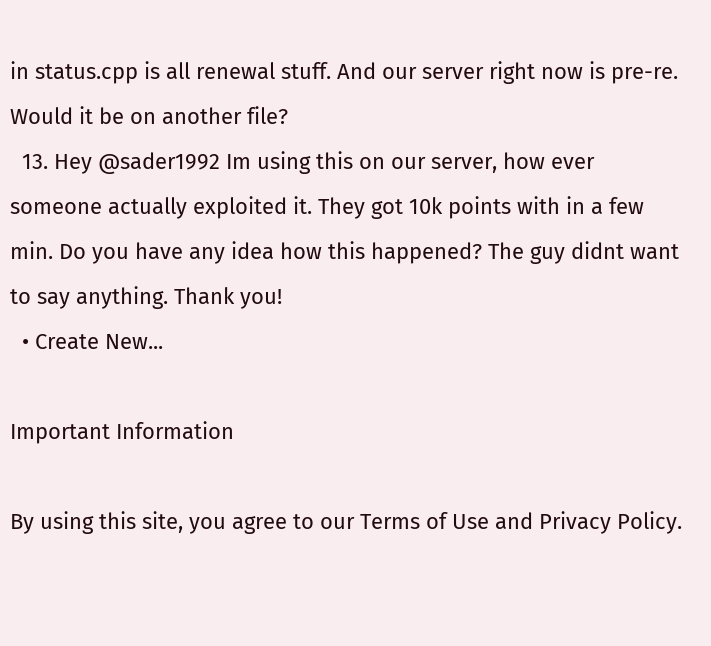in status.cpp is all renewal stuff. And our server right now is pre-re. Would it be on another file?
  13. Hey @sader1992 Im using this on our server, how ever someone actually exploited it. They got 10k points with in a few min. Do you have any idea how this happened? The guy didnt want to say anything. Thank you!
  • Create New...

Important Information

By using this site, you agree to our Terms of Use and Privacy Policy.